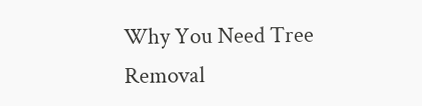Why You Need Tree Removal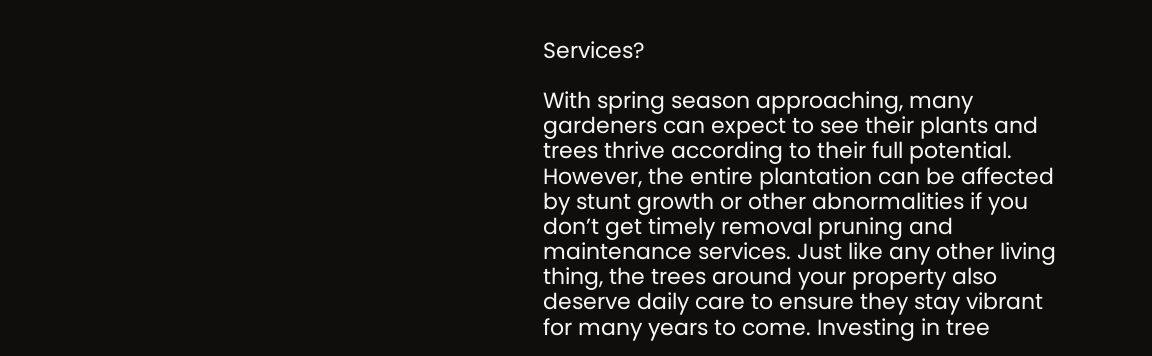Services?

With spring season approaching, many gardeners can expect to see their plants and trees thrive according to their full potential. However, the entire plantation can be affected by stunt growth or other abnormalities if you don’t get timely removal pruning and maintenance services. Just like any other living thing, the trees around your property also deserve daily care to ensure they stay vibrant for many years to come. Investing in tree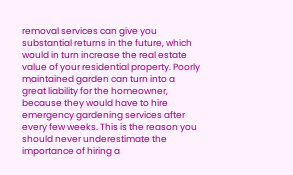removal services can give you substantial returns in the future, which would in turn increase the real estate value of your residential property. Poorly maintained garden can turn into a great liability for the homeowner, because they would have to hire emergency gardening services after every few weeks. This is the reason you should never underestimate the importance of hiring a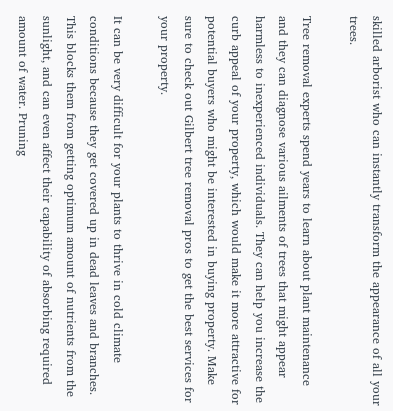skilled arborist who can instantly transform the appearance of all your trees.

Tree removal experts spend years to learn about plant maintenance and they can diagnose various ailments of trees that might appear harmless to inexperienced individuals. They can help you increase the curb appeal of your property, which would make it more attractive for potential buyers who might be interested in buying property. Make sure to check out Gilbert tree removal pros to get the best services for your property.

It can be very difficult for your plants to thrive in cold climate conditions because they get covered up in dead leaves and branches. This blocks them from getting optimum amount of nutrients from the sunlight, and can even affect their capability of absorbing required amount of water. Pruning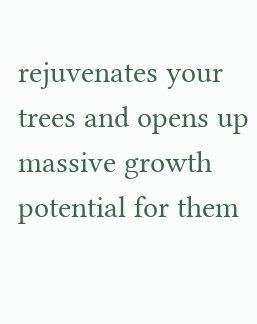rejuvenates your trees and opens up massive growth potential for them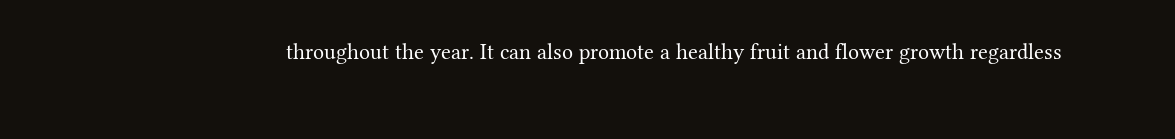throughout the year. It can also promote a healthy fruit and flower growth regardless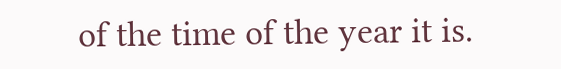of the time of the year it is.